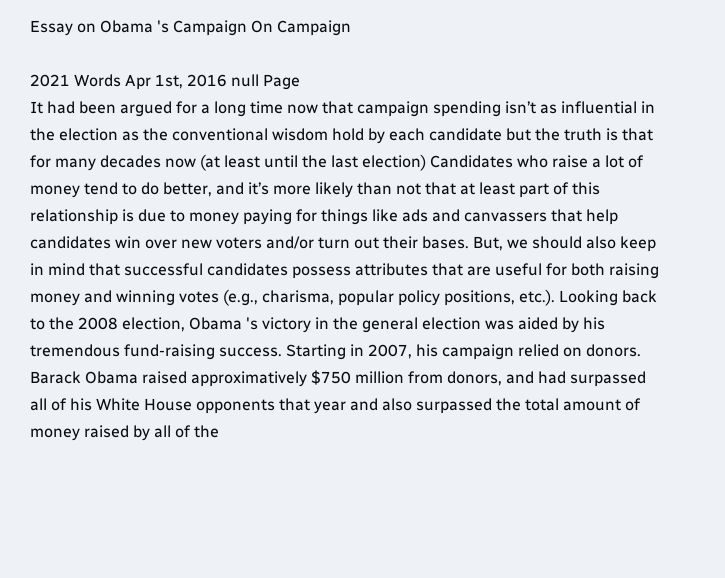Essay on Obama 's Campaign On Campaign

2021 Words Apr 1st, 2016 null Page
It had been argued for a long time now that campaign spending isn’t as influential in the election as the conventional wisdom hold by each candidate but the truth is that for many decades now (at least until the last election) Candidates who raise a lot of money tend to do better, and it’s more likely than not that at least part of this relationship is due to money paying for things like ads and canvassers that help candidates win over new voters and/or turn out their bases. But, we should also keep in mind that successful candidates possess attributes that are useful for both raising money and winning votes (e.g., charisma, popular policy positions, etc.). Looking back to the 2008 election, Obama 's victory in the general election was aided by his tremendous fund-raising success. Starting in 2007, his campaign relied on donors. Barack Obama raised approximatively $750 million from donors, and had surpassed all of his White House opponents that year and also surpassed the total amount of money raised by all of the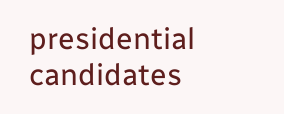presidential candidates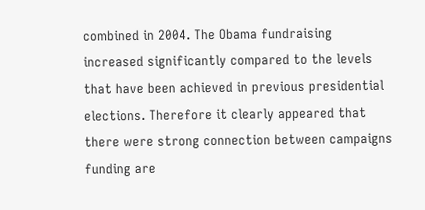combined in 2004. The Obama fundraising increased significantly compared to the levels that have been achieved in previous presidential elections. Therefore it clearly appeared that there were strong connection between campaigns funding are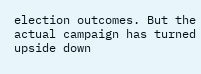election outcomes. But the actual campaign has turned upside down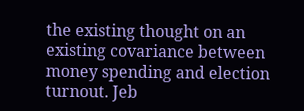the existing thought on an existing covariance between money spending and election turnout. Jeb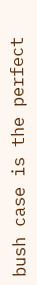bush case is the perfect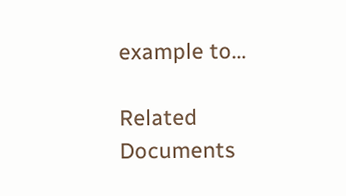example to…

Related Documents